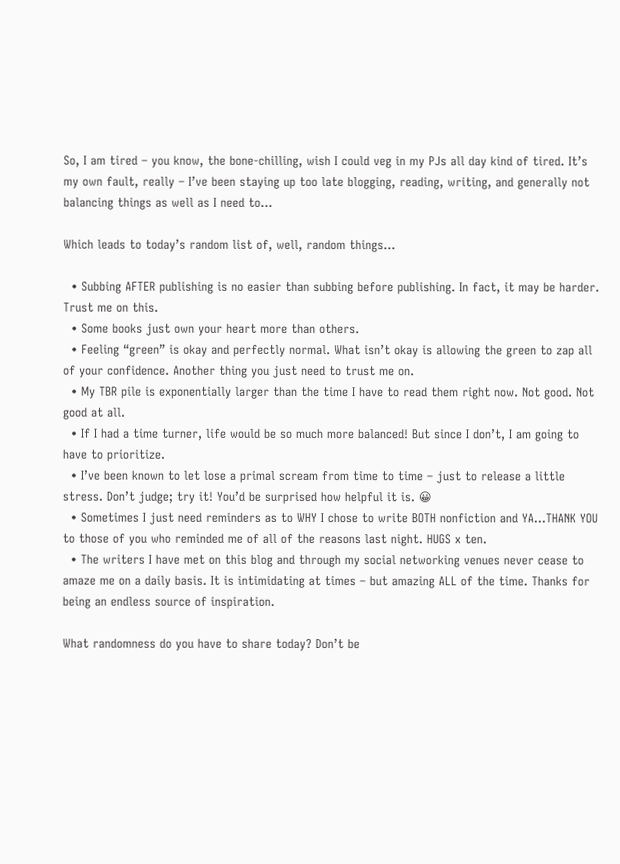So, I am tired – you know, the bone-chilling, wish I could veg in my PJs all day kind of tired. It’s my own fault, really – I’ve been staying up too late blogging, reading, writing, and generally not balancing things as well as I need to…

Which leads to today’s random list of, well, random things…

  • Subbing AFTER publishing is no easier than subbing before publishing. In fact, it may be harder. Trust me on this.
  • Some books just own your heart more than others.
  • Feeling “green” is okay and perfectly normal. What isn’t okay is allowing the green to zap all of your confidence. Another thing you just need to trust me on.
  • My TBR pile is exponentially larger than the time I have to read them right now. Not good. Not good at all.
  • If I had a time turner, life would be so much more balanced! But since I don’t, I am going to have to prioritize.
  • I’ve been known to let lose a primal scream from time to time – just to release a little stress. Don’t judge; try it! You’d be surprised how helpful it is. 😀
  • Sometimes I just need reminders as to WHY I chose to write BOTH nonfiction and YA…THANK YOU to those of you who reminded me of all of the reasons last night. HUGS x ten.
  • The writers I have met on this blog and through my social networking venues never cease to amaze me on a daily basis. It is intimidating at times – but amazing ALL of the time. Thanks for being an endless source of inspiration.

What randomness do you have to share today? Don’t be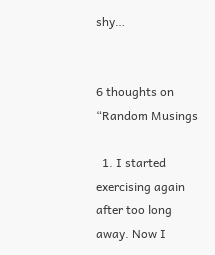shy…


6 thoughts on “Random Musings

  1. I started exercising again after too long away. Now I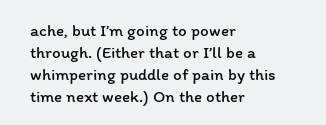ache, but I’m going to power through. (Either that or I’ll be a whimpering puddle of pain by this time next week.) On the other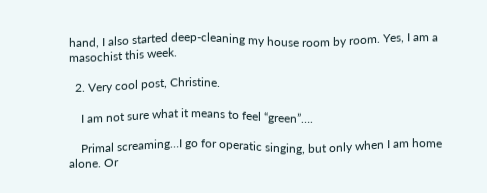hand, I also started deep-cleaning my house room by room. Yes, I am a masochist this week.

  2. Very cool post, Christine.

    I am not sure what it means to feel “green”….

    Primal screaming…I go for operatic singing, but only when I am home alone. Or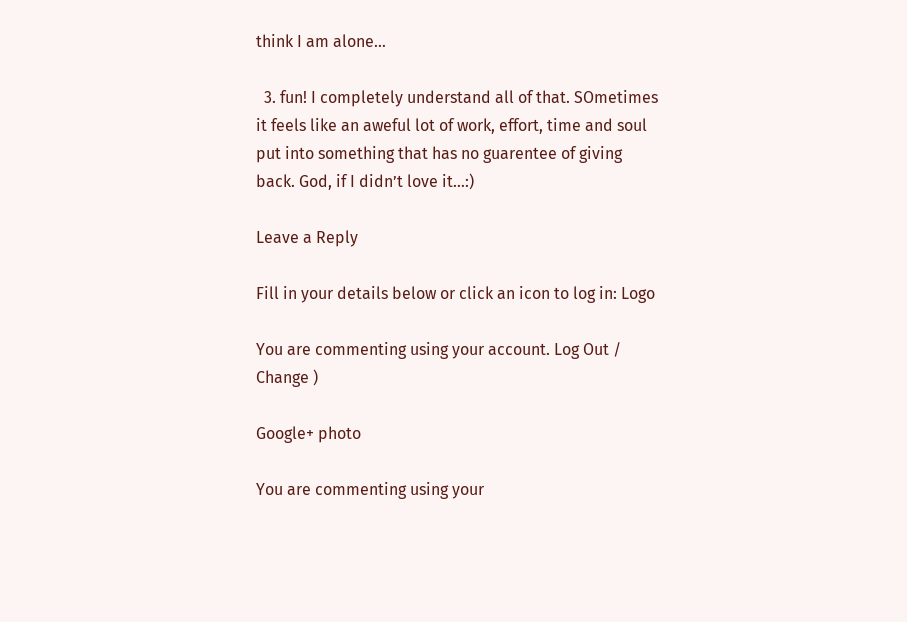think I am alone…

  3. fun! I completely understand all of that. SOmetimes it feels like an aweful lot of work, effort, time and soul put into something that has no guarentee of giving back. God, if I didn’t love it…:)

Leave a Reply

Fill in your details below or click an icon to log in: Logo

You are commenting using your account. Log Out /  Change )

Google+ photo

You are commenting using your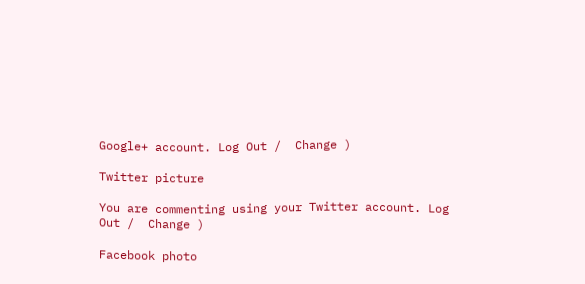Google+ account. Log Out /  Change )

Twitter picture

You are commenting using your Twitter account. Log Out /  Change )

Facebook photo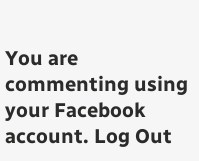You are commenting using your Facebook account. Log Out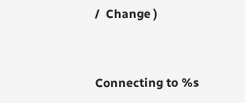/  Change )


Connecting to %s